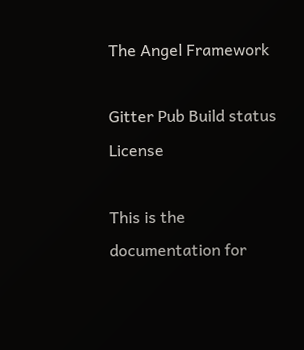The Angel Framework

Gitter Pub Build status License

This is the documentation for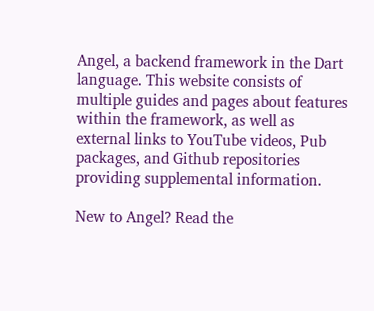Angel, a backend framework in the Dart language. This website consists of multiple guides and pages about features within the framework, as well as external links to YouTube videos, Pub packages, and Github repositories providing supplemental information.

New to Angel? Read the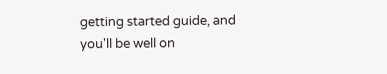getting started guide, and you'll be well on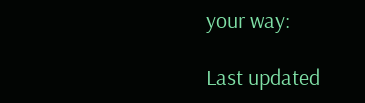your way:

Last updated